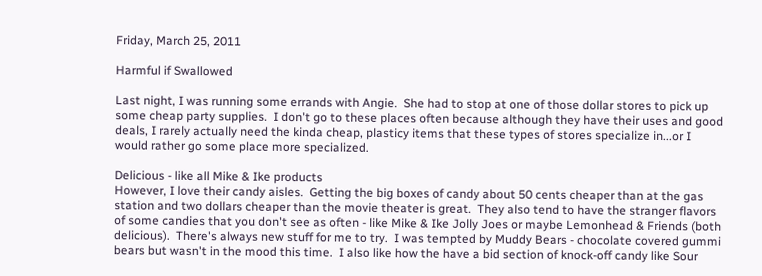Friday, March 25, 2011

Harmful if Swallowed

Last night, I was running some errands with Angie.  She had to stop at one of those dollar stores to pick up some cheap party supplies.  I don't go to these places often because although they have their uses and good deals, I rarely actually need the kinda cheap, plasticy items that these types of stores specialize in...or I would rather go some place more specialized.

Delicious - like all Mike & Ike products
However, I love their candy aisles.  Getting the big boxes of candy about 50 cents cheaper than at the gas station and two dollars cheaper than the movie theater is great.  They also tend to have the stranger flavors of some candies that you don't see as often - like Mike & Ike Jolly Joes or maybe Lemonhead & Friends (both delicious).  There's always new stuff for me to try.  I was tempted by Muddy Bears - chocolate covered gummi bears but wasn't in the mood this time.  I also like how the have a bid section of knock-off candy like Sour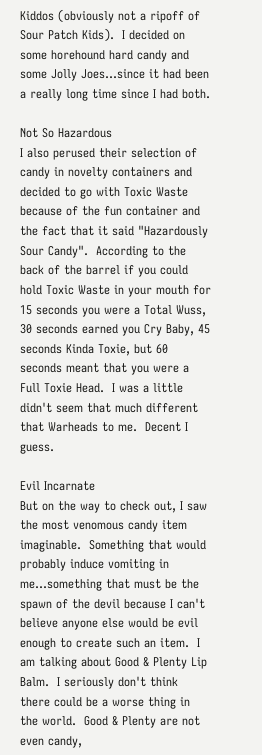Kiddos (obviously not a ripoff of Sour Patch Kids).  I decided on some horehound hard candy and some Jolly Joes...since it had been a really long time since I had both.

Not So Hazardous
I also perused their selection of candy in novelty containers and decided to go with Toxic Waste because of the fun container and the fact that it said "Hazardously Sour Candy".  According to the back of the barrel if you could hold Toxic Waste in your mouth for 15 seconds you were a Total Wuss, 30 seconds earned you Cry Baby, 45 seconds Kinda Toxie, but 60 seconds meant that you were a Full Toxie Head.  I was a little didn't seem that much different that Warheads to me.  Decent I guess.

Evil Incarnate
But on the way to check out, I saw the most venomous candy item imaginable.  Something that would probably induce vomiting in me...something that must be the spawn of the devil because I can't believe anyone else would be evil enough to create such an item.  I am talking about Good & Plenty Lip Balm.  I seriously don't think there could be a worse thing in the world.  Good & Plenty are not even candy,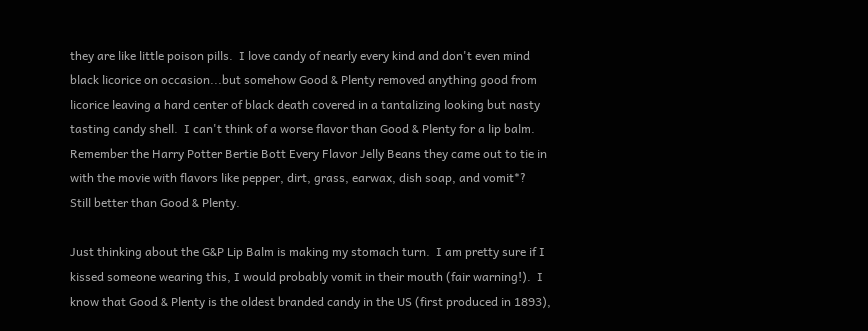they are like little poison pills.  I love candy of nearly every kind and don't even mind black licorice on occasion...but somehow Good & Plenty removed anything good from licorice leaving a hard center of black death covered in a tantalizing looking but nasty tasting candy shell.  I can't think of a worse flavor than Good & Plenty for a lip balm.  Remember the Harry Potter Bertie Bott Every Flavor Jelly Beans they came out to tie in with the movie with flavors like pepper, dirt, grass, earwax, dish soap, and vomit*?  Still better than Good & Plenty.

Just thinking about the G&P Lip Balm is making my stomach turn.  I am pretty sure if I kissed someone wearing this, I would probably vomit in their mouth (fair warning!).  I know that Good & Plenty is the oldest branded candy in the US (first produced in 1893),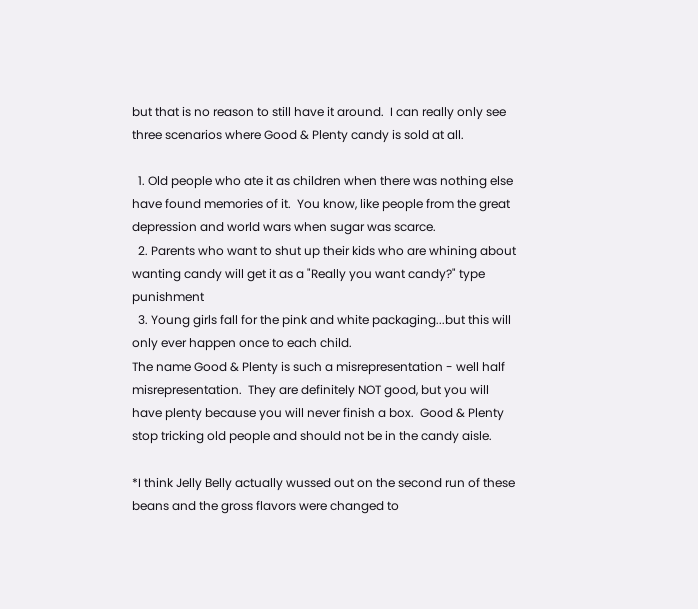but that is no reason to still have it around.  I can really only see three scenarios where Good & Plenty candy is sold at all.

  1. Old people who ate it as children when there was nothing else have found memories of it.  You know, like people from the great depression and world wars when sugar was scarce.
  2. Parents who want to shut up their kids who are whining about wanting candy will get it as a "Really you want candy?" type punishment
  3. Young girls fall for the pink and white packaging...but this will only ever happen once to each child.
The name Good & Plenty is such a misrepresentation - well half misrepresentation.  They are definitely NOT good, but you will have plenty because you will never finish a box.  Good & Plenty stop tricking old people and should not be in the candy aisle.

*I think Jelly Belly actually wussed out on the second run of these beans and the gross flavors were changed to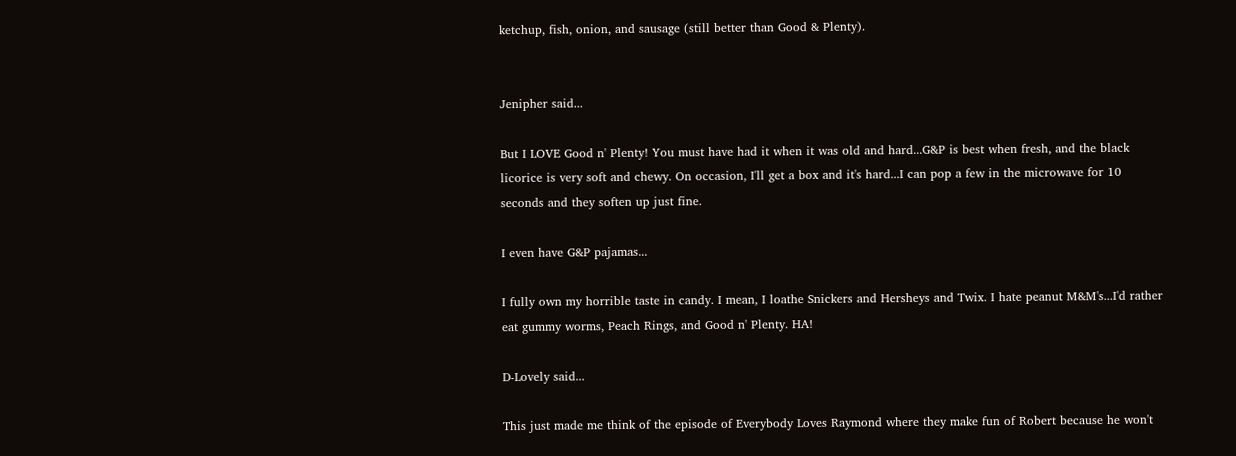ketchup, fish, onion, and sausage (still better than Good & Plenty).


Jenipher said...

But I LOVE Good n' Plenty! You must have had it when it was old and hard...G&P is best when fresh, and the black licorice is very soft and chewy. On occasion, I'll get a box and it's hard...I can pop a few in the microwave for 10 seconds and they soften up just fine.

I even have G&P pajamas...

I fully own my horrible taste in candy. I mean, I loathe Snickers and Hersheys and Twix. I hate peanut M&M's...I'd rather eat gummy worms, Peach Rings, and Good n' Plenty. HA!

D-Lovely said...

This just made me think of the episode of Everybody Loves Raymond where they make fun of Robert because he won't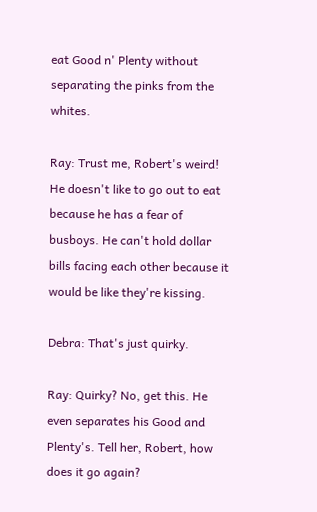eat Good n' Plenty without separating the pinks from the whites.

Ray: Trust me, Robert's weird! He doesn't like to go out to eat because he has a fear of busboys. He can't hold dollar bills facing each other because it would be like they're kissing.

Debra: That's just quirky.

Ray: Quirky? No, get this. He even separates his Good and Plenty's. Tell her, Robert, how does it go again?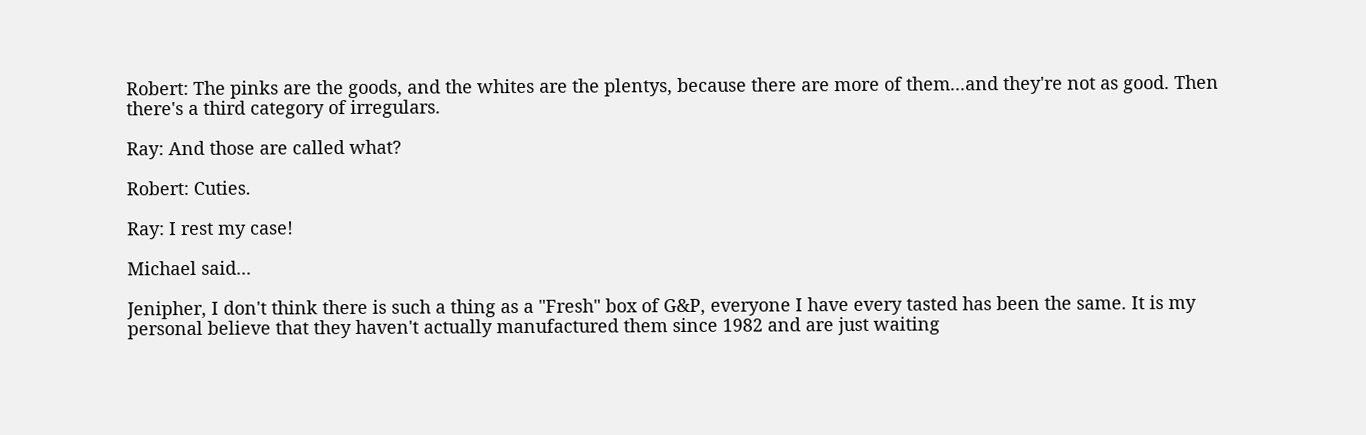Robert: The pinks are the goods, and the whites are the plentys, because there are more of them...and they're not as good. Then there's a third category of irregulars.

Ray: And those are called what?

Robert: Cuties.

Ray: I rest my case!

Michael said...

Jenipher, I don't think there is such a thing as a "Fresh" box of G&P, everyone I have every tasted has been the same. It is my personal believe that they haven't actually manufactured them since 1982 and are just waiting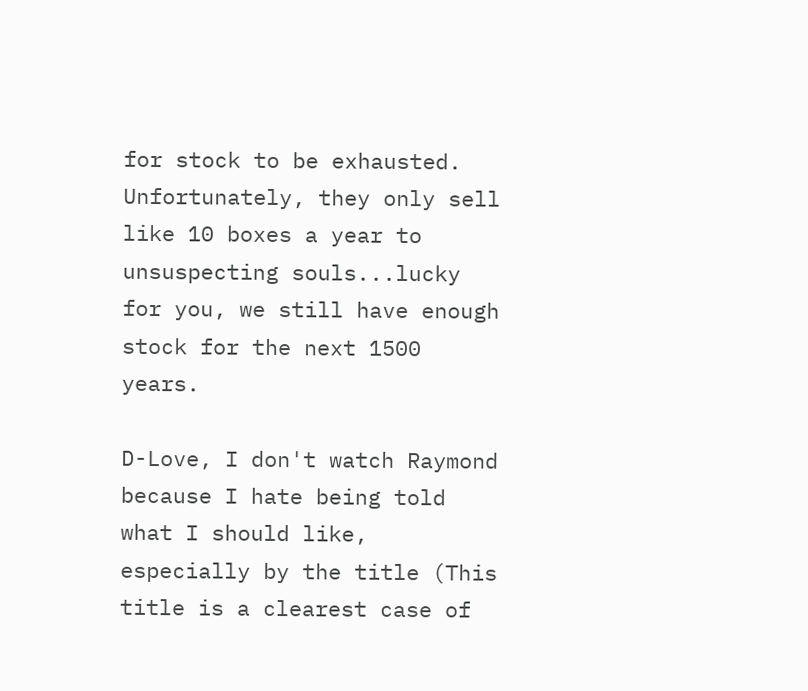for stock to be exhausted. Unfortunately, they only sell like 10 boxes a year to unsuspecting souls...lucky for you, we still have enough stock for the next 1500 years.

D-Love, I don't watch Raymond because I hate being told what I should like, especially by the title (This title is a clearest case of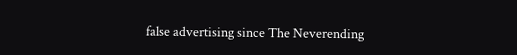false advertising since The Neverending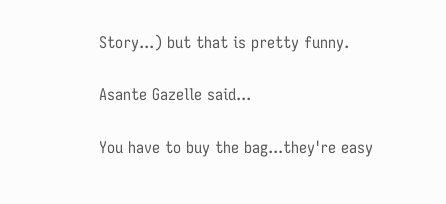Story...) but that is pretty funny.

Asante Gazelle said...

You have to buy the bag...they're easy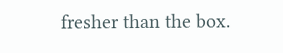fresher than the box.